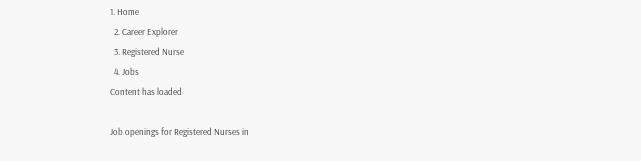1. Home
  2. Career Explorer
  3. Registered Nurse
  4. Jobs
Content has loaded

Job openings for Registered Nurses in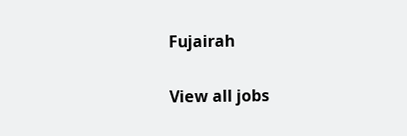Fujairah

View all jobs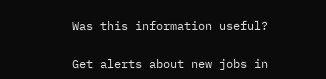Was this information useful?

Get alerts about new jobs in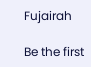Fujairah

Be the first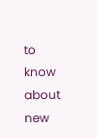to know about new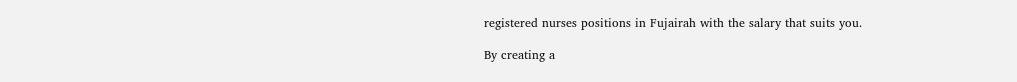registered nurses positions in Fujairah with the salary that suits you.

By creating a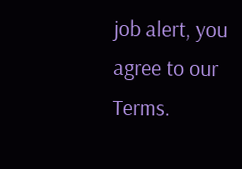job alert, you agree to our Terms.